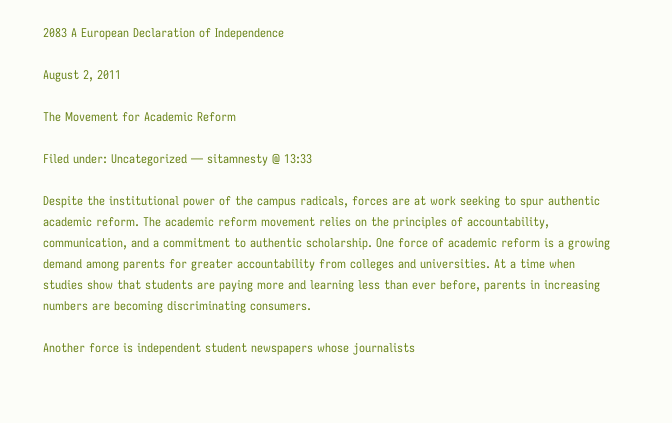2083 A European Declaration of Independence

August 2, 2011

The Movement for Academic Reform

Filed under: Uncategorized — sitamnesty @ 13:33

Despite the institutional power of the campus radicals, forces are at work seeking to spur authentic academic reform. The academic reform movement relies on the principles of accountability, communication, and a commitment to authentic scholarship. One force of academic reform is a growing demand among parents for greater accountability from colleges and universities. At a time when studies show that students are paying more and learning less than ever before, parents in increasing numbers are becoming discriminating consumers.

Another force is independent student newspapers whose journalists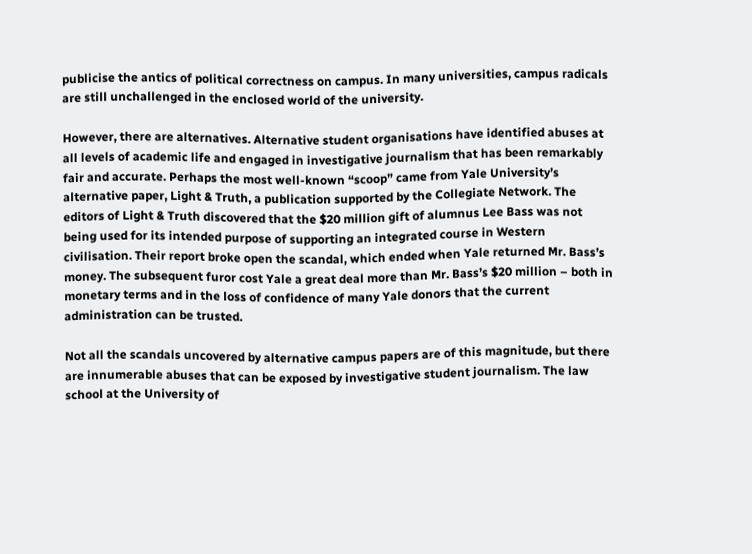publicise the antics of political correctness on campus. In many universities, campus radicals are still unchallenged in the enclosed world of the university.

However, there are alternatives. Alternative student organisations have identified abuses at all levels of academic life and engaged in investigative journalism that has been remarkably fair and accurate. Perhaps the most well-known “scoop” came from Yale University’s alternative paper, Light & Truth, a publication supported by the Collegiate Network. The editors of Light & Truth discovered that the $20 million gift of alumnus Lee Bass was not being used for its intended purpose of supporting an integrated course in Western civilisation. Their report broke open the scandal, which ended when Yale returned Mr. Bass’s money. The subsequent furor cost Yale a great deal more than Mr. Bass’s $20 million – both in monetary terms and in the loss of confidence of many Yale donors that the current administration can be trusted.

Not all the scandals uncovered by alternative campus papers are of this magnitude, but there are innumerable abuses that can be exposed by investigative student journalism. The law school at the University of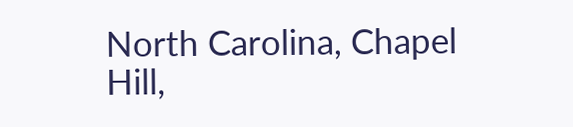North Carolina, Chapel Hill,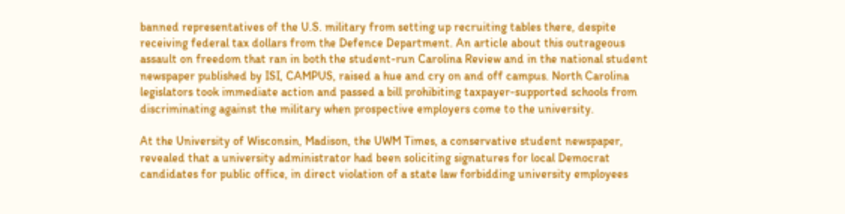banned representatives of the U.S. military from setting up recruiting tables there, despite receiving federal tax dollars from the Defence Department. An article about this outrageous assault on freedom that ran in both the student-run Carolina Review and in the national student newspaper published by ISI, CAMPUS, raised a hue and cry on and off campus. North Carolina legislators took immediate action and passed a bill prohibiting taxpayer-supported schools from discriminating against the military when prospective employers come to the university.

At the University of Wisconsin, Madison, the UWM Times, a conservative student newspaper, revealed that a university administrator had been soliciting signatures for local Democrat candidates for public office, in direct violation of a state law forbidding university employees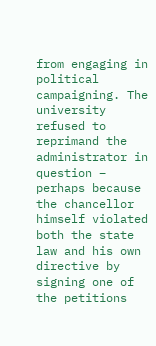from engaging in political campaigning. The university refused to reprimand the administrator in question – perhaps because the chancellor himself violated both the state law and his own directive by signing one of the petitions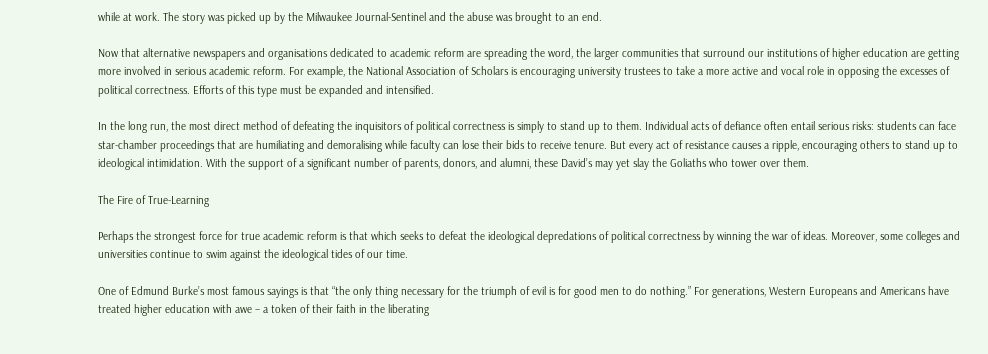while at work. The story was picked up by the Milwaukee Journal-Sentinel and the abuse was brought to an end.

Now that alternative newspapers and organisations dedicated to academic reform are spreading the word, the larger communities that surround our institutions of higher education are getting more involved in serious academic reform. For example, the National Association of Scholars is encouraging university trustees to take a more active and vocal role in opposing the excesses of political correctness. Efforts of this type must be expanded and intensified.

In the long run, the most direct method of defeating the inquisitors of political correctness is simply to stand up to them. Individual acts of defiance often entail serious risks: students can face star-chamber proceedings that are humiliating and demoralising while faculty can lose their bids to receive tenure. But every act of resistance causes a ripple, encouraging others to stand up to ideological intimidation. With the support of a significant number of parents, donors, and alumni, these David’s may yet slay the Goliaths who tower over them.

The Fire of True-Learning

Perhaps the strongest force for true academic reform is that which seeks to defeat the ideological depredations of political correctness by winning the war of ideas. Moreover, some colleges and universities continue to swim against the ideological tides of our time.

One of Edmund Burke’s most famous sayings is that “the only thing necessary for the triumph of evil is for good men to do nothing.” For generations, Western Europeans and Americans have treated higher education with awe – a token of their faith in the liberating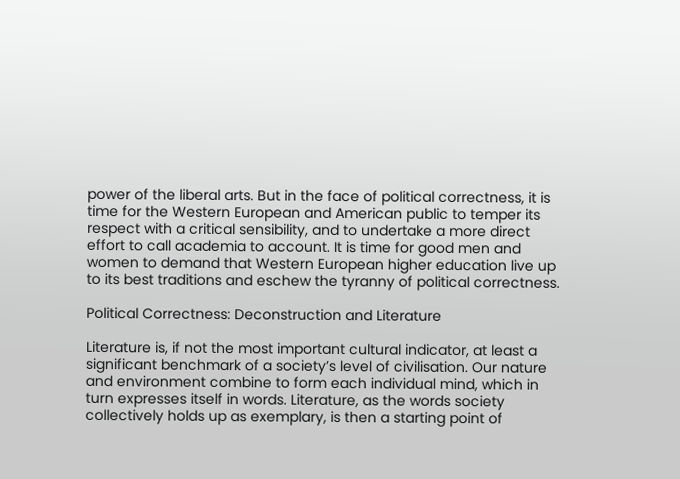power of the liberal arts. But in the face of political correctness, it is time for the Western European and American public to temper its respect with a critical sensibility, and to undertake a more direct effort to call academia to account. It is time for good men and women to demand that Western European higher education live up to its best traditions and eschew the tyranny of political correctness.

Political Correctness: Deconstruction and Literature

Literature is, if not the most important cultural indicator, at least a significant benchmark of a society’s level of civilisation. Our nature and environment combine to form each individual mind, which in turn expresses itself in words. Literature, as the words society collectively holds up as exemplary, is then a starting point of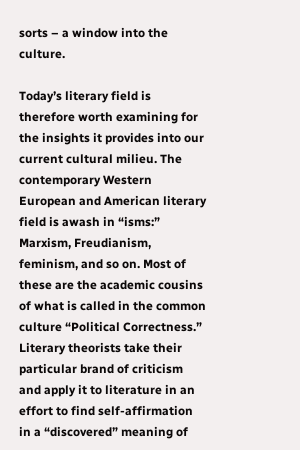sorts – a window into the culture.

Today’s literary field is therefore worth examining for the insights it provides into our current cultural milieu. The contemporary Western European and American literary field is awash in “isms:” Marxism, Freudianism, feminism, and so on. Most of these are the academic cousins of what is called in the common culture “Political Correctness.” Literary theorists take their particular brand of criticism and apply it to literature in an effort to find self-affirmation in a “discovered” meaning of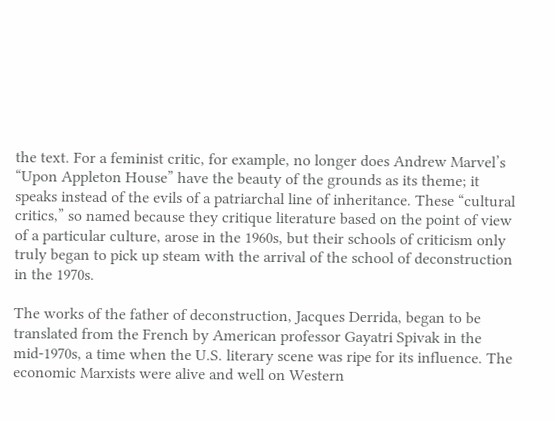the text. For a feminist critic, for example, no longer does Andrew Marvel’s “Upon Appleton House” have the beauty of the grounds as its theme; it speaks instead of the evils of a patriarchal line of inheritance. These “cultural critics,” so named because they critique literature based on the point of view of a particular culture, arose in the 1960s, but their schools of criticism only truly began to pick up steam with the arrival of the school of deconstruction in the 1970s.

The works of the father of deconstruction, Jacques Derrida, began to be translated from the French by American professor Gayatri Spivak in the mid-1970s, a time when the U.S. literary scene was ripe for its influence. The economic Marxists were alive and well on Western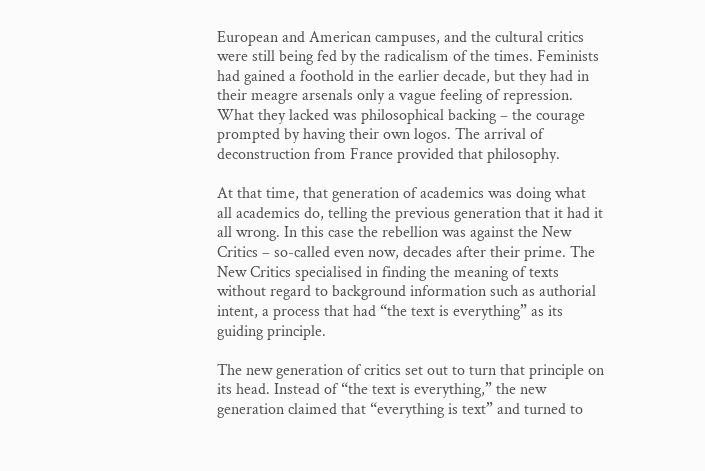European and American campuses, and the cultural critics were still being fed by the radicalism of the times. Feminists had gained a foothold in the earlier decade, but they had in their meagre arsenals only a vague feeling of repression. What they lacked was philosophical backing – the courage prompted by having their own logos. The arrival of deconstruction from France provided that philosophy.

At that time, that generation of academics was doing what all academics do, telling the previous generation that it had it all wrong. In this case the rebellion was against the New Critics – so-called even now, decades after their prime. The New Critics specialised in finding the meaning of texts without regard to background information such as authorial intent, a process that had “the text is everything” as its guiding principle.

The new generation of critics set out to turn that principle on its head. Instead of “the text is everything,” the new generation claimed that “everything is text” and turned to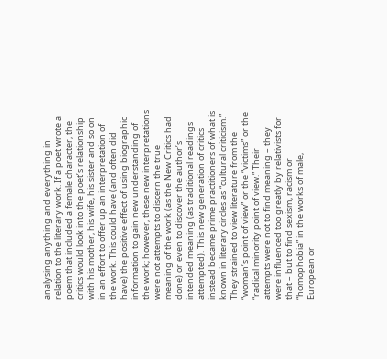analysing anything and everything in relation to the literary work. If a poet wrote a poem that included a female character, the critics would look into the poet’s relationship with his mother, his wife, his sister and so on in an effort to offer up an interpretation of the work. This could have (and often did have) the positive effect of using biographic information to gain new understanding of the work; however, these new interpretations were not attempts to discern the true meaning of the work (as the New Critics had done) or even to discover the author’s intended meaning (as traditional readings attempted). This new generation of critics instead became prime practitioners of what is known in literary circles as “cultural criticism.” They strained to view literature from the “woman’s point of view” or the “victims” or the “radical minority point of view.” Their attempts were not to find meaning – they were influenced too greatly by relativists for that – but to find sexism, racism or “homophobia” in the works of male, European or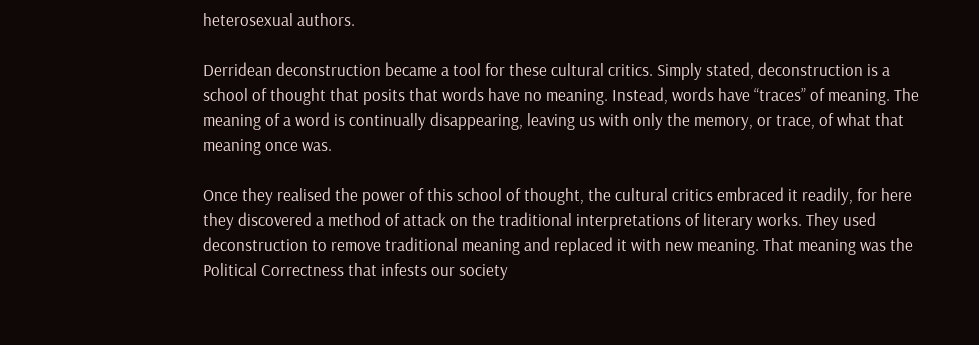heterosexual authors.

Derridean deconstruction became a tool for these cultural critics. Simply stated, deconstruction is a school of thought that posits that words have no meaning. Instead, words have “traces” of meaning. The meaning of a word is continually disappearing, leaving us with only the memory, or trace, of what that meaning once was.

Once they realised the power of this school of thought, the cultural critics embraced it readily, for here they discovered a method of attack on the traditional interpretations of literary works. They used deconstruction to remove traditional meaning and replaced it with new meaning. That meaning was the Political Correctness that infests our society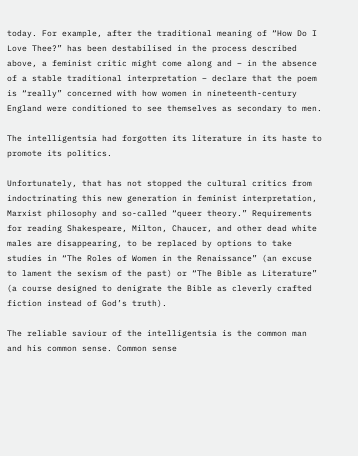today. For example, after the traditional meaning of “How Do I Love Thee?” has been destabilised in the process described above, a feminist critic might come along and – in the absence of a stable traditional interpretation – declare that the poem is “really” concerned with how women in nineteenth-century England were conditioned to see themselves as secondary to men.

The intelligentsia had forgotten its literature in its haste to promote its politics.

Unfortunately, that has not stopped the cultural critics from indoctrinating this new generation in feminist interpretation, Marxist philosophy and so-called “queer theory.” Requirements for reading Shakespeare, Milton, Chaucer, and other dead white males are disappearing, to be replaced by options to take studies in “The Roles of Women in the Renaissance” (an excuse to lament the sexism of the past) or “The Bible as Literature” (a course designed to denigrate the Bible as cleverly crafted fiction instead of God’s truth).

The reliable saviour of the intelligentsia is the common man and his common sense. Common sense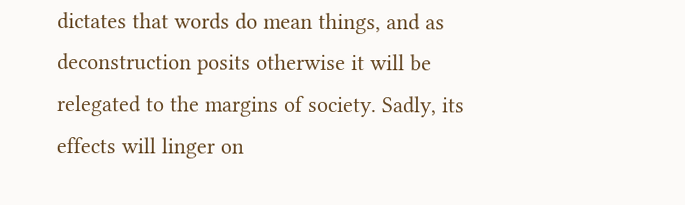dictates that words do mean things, and as deconstruction posits otherwise it will be relegated to the margins of society. Sadly, its effects will linger on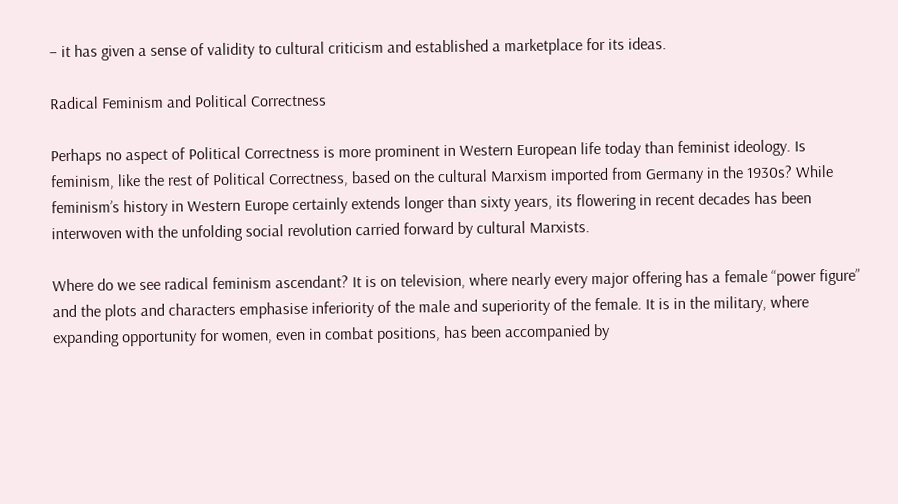– it has given a sense of validity to cultural criticism and established a marketplace for its ideas.

Radical Feminism and Political Correctness

Perhaps no aspect of Political Correctness is more prominent in Western European life today than feminist ideology. Is feminism, like the rest of Political Correctness, based on the cultural Marxism imported from Germany in the 1930s? While feminism’s history in Western Europe certainly extends longer than sixty years, its flowering in recent decades has been interwoven with the unfolding social revolution carried forward by cultural Marxists.

Where do we see radical feminism ascendant? It is on television, where nearly every major offering has a female “power figure” and the plots and characters emphasise inferiority of the male and superiority of the female. It is in the military, where expanding opportunity for women, even in combat positions, has been accompanied by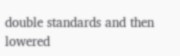double standards and then lowered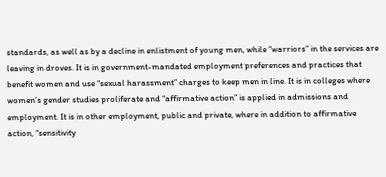standards, as well as by a decline in enlistment of young men, while “warriors” in the services are leaving in droves. It is in government-mandated employment preferences and practices that benefit women and use “sexual harassment” charges to keep men in line. It is in colleges where women’s gender studies proliferate and “affirmative action” is applied in admissions and employment. It is in other employment, public and private, where in addition to affirmative action, “sensitivity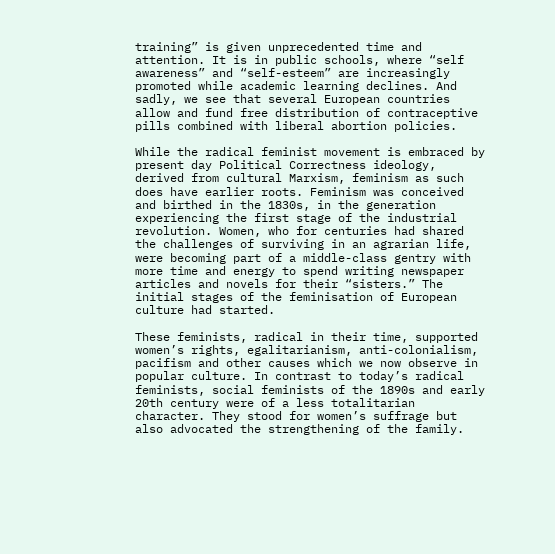training” is given unprecedented time and attention. It is in public schools, where “self awareness” and “self-esteem” are increasingly promoted while academic learning declines. And sadly, we see that several European countries allow and fund free distribution of contraceptive pills combined with liberal abortion policies.

While the radical feminist movement is embraced by present day Political Correctness ideology, derived from cultural Marxism, feminism as such does have earlier roots. Feminism was conceived and birthed in the 1830s, in the generation experiencing the first stage of the industrial revolution. Women, who for centuries had shared the challenges of surviving in an agrarian life, were becoming part of a middle-class gentry with more time and energy to spend writing newspaper articles and novels for their “sisters.” The initial stages of the feminisation of European culture had started.

These feminists, radical in their time, supported women’s rights, egalitarianism, anti-colonialism, pacifism and other causes which we now observe in popular culture. In contrast to today’s radical feminists, social feminists of the 1890s and early 20th century were of a less totalitarian character. They stood for women’s suffrage but also advocated the strengthening of the family.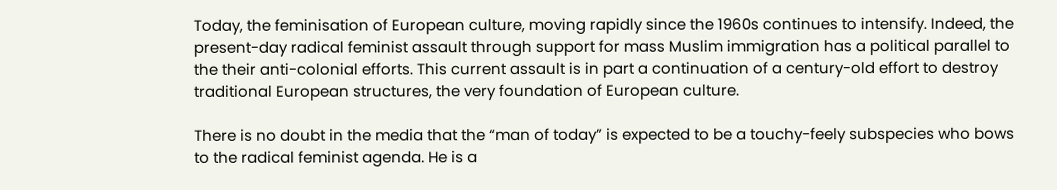Today, the feminisation of European culture, moving rapidly since the 1960s continues to intensify. Indeed, the present-day radical feminist assault through support for mass Muslim immigration has a political parallel to the their anti-colonial efforts. This current assault is in part a continuation of a century-old effort to destroy traditional European structures, the very foundation of European culture.

There is no doubt in the media that the “man of today” is expected to be a touchy-feely subspecies who bows to the radical feminist agenda. He is a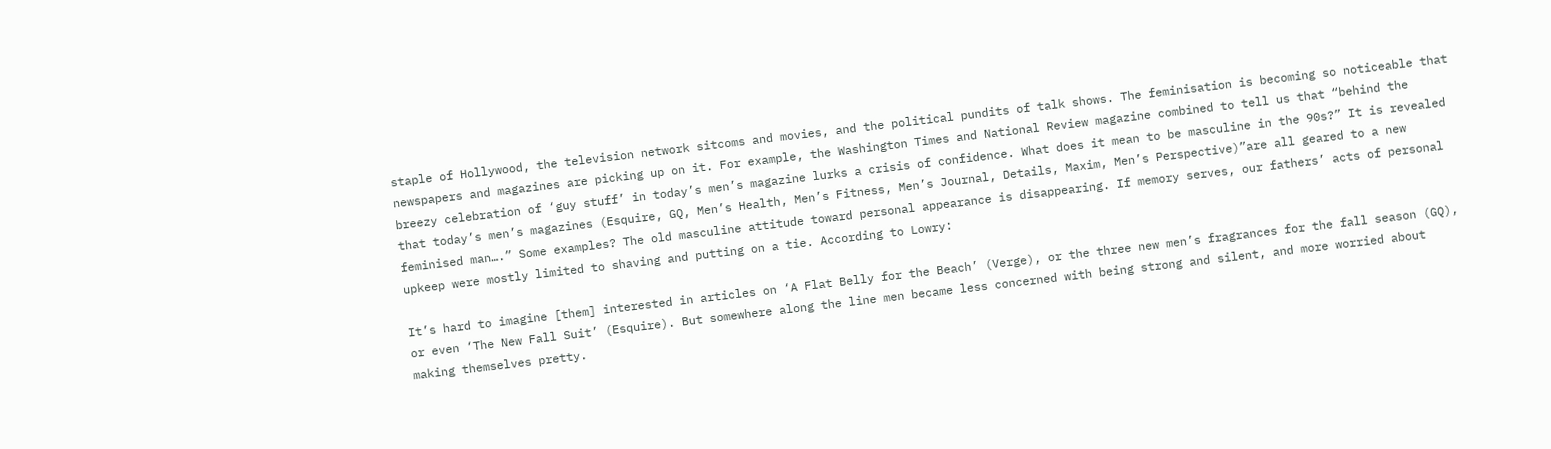staple of Hollywood, the television network sitcoms and movies, and the political pundits of talk shows. The feminisation is becoming so noticeable that newspapers and magazines are picking up on it. For example, the Washington Times and National Review magazine combined to tell us that “behind the breezy celebration of ‘guy stuff’ in today’s men’s magazine lurks a crisis of confidence. What does it mean to be masculine in the 90s?” It is revealed that today’s men’s magazines (Esquire, GQ, Men’s Health, Men’s Fitness, Men’s Journal, Details, Maxim, Men’s Perspective)”are all geared to a new feminised man….” Some examples? The old masculine attitude toward personal appearance is disappearing. If memory serves, our fathers’ acts of personal upkeep were mostly limited to shaving and putting on a tie. According to Lowry:

It’s hard to imagine [them] interested in articles on ‘A Flat Belly for the Beach’ (Verge), or the three new men’s fragrances for the fall season (GQ), or even ‘The New Fall Suit’ (Esquire). But somewhere along the line men became less concerned with being strong and silent, and more worried about making themselves pretty.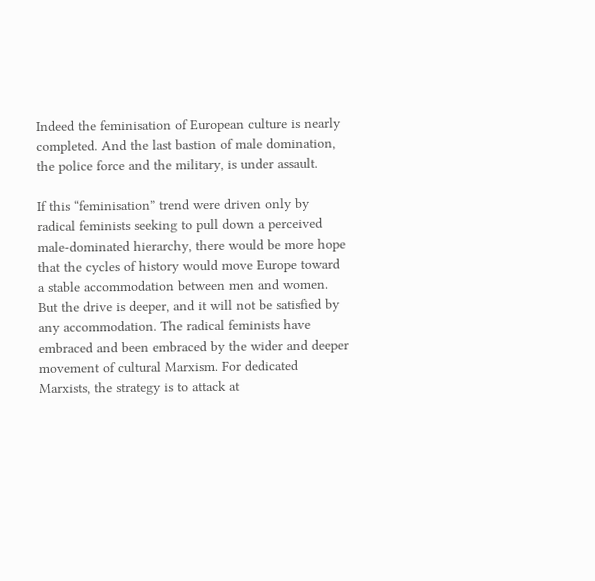Indeed the feminisation of European culture is nearly completed. And the last bastion of male domination, the police force and the military, is under assault.

If this “feminisation” trend were driven only by radical feminists seeking to pull down a perceived male-dominated hierarchy, there would be more hope that the cycles of history would move Europe toward a stable accommodation between men and women. But the drive is deeper, and it will not be satisfied by any accommodation. The radical feminists have embraced and been embraced by the wider and deeper movement of cultural Marxism. For dedicated Marxists, the strategy is to attack at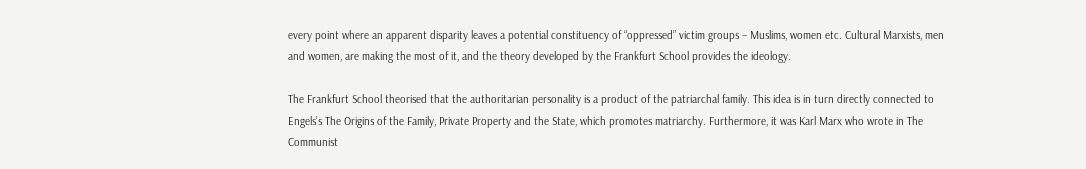every point where an apparent disparity leaves a potential constituency of “oppressed” victim groups – Muslims, women etc. Cultural Marxists, men and women, are making the most of it, and the theory developed by the Frankfurt School provides the ideology.

The Frankfurt School theorised that the authoritarian personality is a product of the patriarchal family. This idea is in turn directly connected to Engels’s The Origins of the Family, Private Property and the State, which promotes matriarchy. Furthermore, it was Karl Marx who wrote in The Communist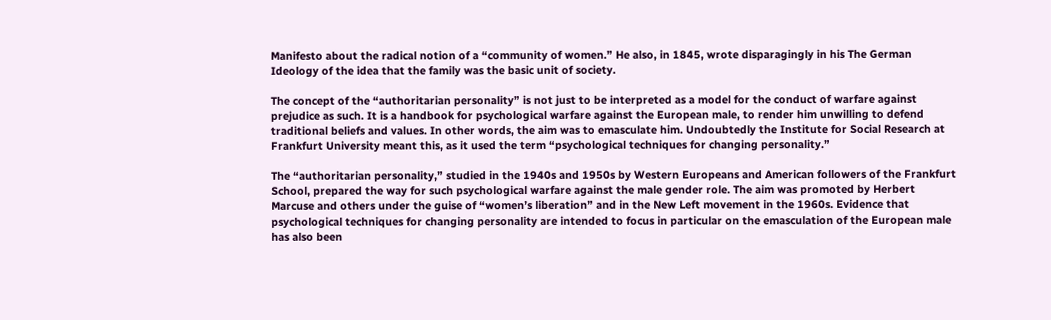Manifesto about the radical notion of a “community of women.” He also, in 1845, wrote disparagingly in his The German Ideology of the idea that the family was the basic unit of society.

The concept of the “authoritarian personality” is not just to be interpreted as a model for the conduct of warfare against prejudice as such. It is a handbook for psychological warfare against the European male, to render him unwilling to defend traditional beliefs and values. In other words, the aim was to emasculate him. Undoubtedly the Institute for Social Research at Frankfurt University meant this, as it used the term “psychological techniques for changing personality.”

The “authoritarian personality,” studied in the 1940s and 1950s by Western Europeans and American followers of the Frankfurt School, prepared the way for such psychological warfare against the male gender role. The aim was promoted by Herbert Marcuse and others under the guise of “women’s liberation” and in the New Left movement in the 1960s. Evidence that psychological techniques for changing personality are intended to focus in particular on the emasculation of the European male has also been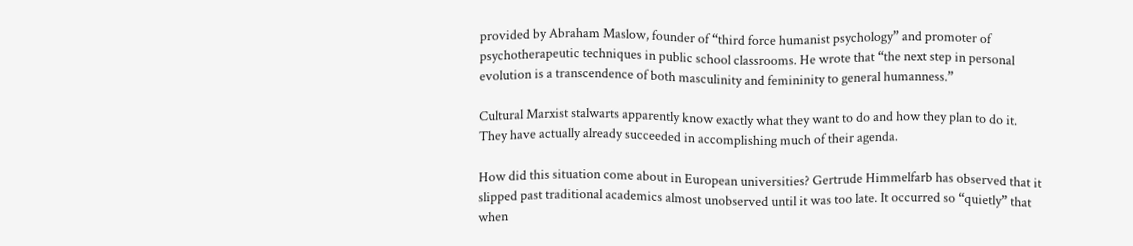provided by Abraham Maslow, founder of “third force humanist psychology” and promoter of psychotherapeutic techniques in public school classrooms. He wrote that “the next step in personal evolution is a transcendence of both masculinity and femininity to general humanness.”

Cultural Marxist stalwarts apparently know exactly what they want to do and how they plan to do it. They have actually already succeeded in accomplishing much of their agenda.

How did this situation come about in European universities? Gertrude Himmelfarb has observed that it slipped past traditional academics almost unobserved until it was too late. It occurred so “quietly” that when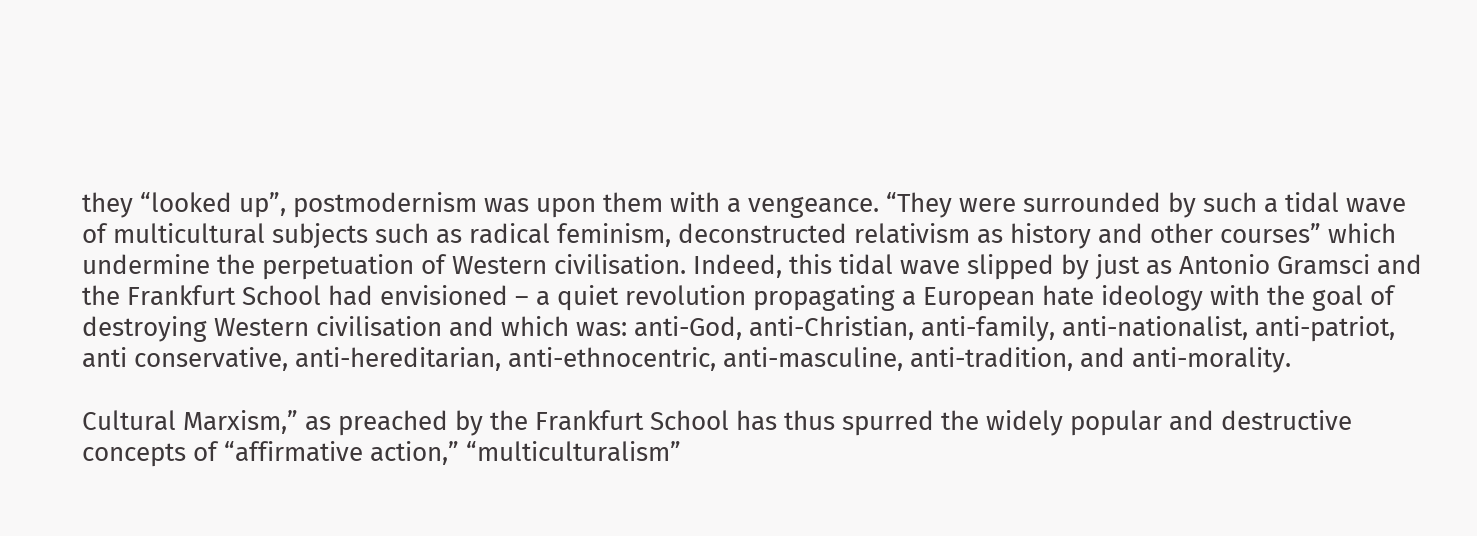they “looked up”, postmodernism was upon them with a vengeance. “They were surrounded by such a tidal wave of multicultural subjects such as radical feminism, deconstructed relativism as history and other courses” which undermine the perpetuation of Western civilisation. Indeed, this tidal wave slipped by just as Antonio Gramsci and the Frankfurt School had envisioned – a quiet revolution propagating a European hate ideology with the goal of destroying Western civilisation and which was: anti-God, anti-Christian, anti-family, anti-nationalist, anti-patriot, anti conservative, anti-hereditarian, anti-ethnocentric, anti-masculine, anti-tradition, and anti-morality.

Cultural Marxism,” as preached by the Frankfurt School has thus spurred the widely popular and destructive concepts of “affirmative action,” “multiculturalism”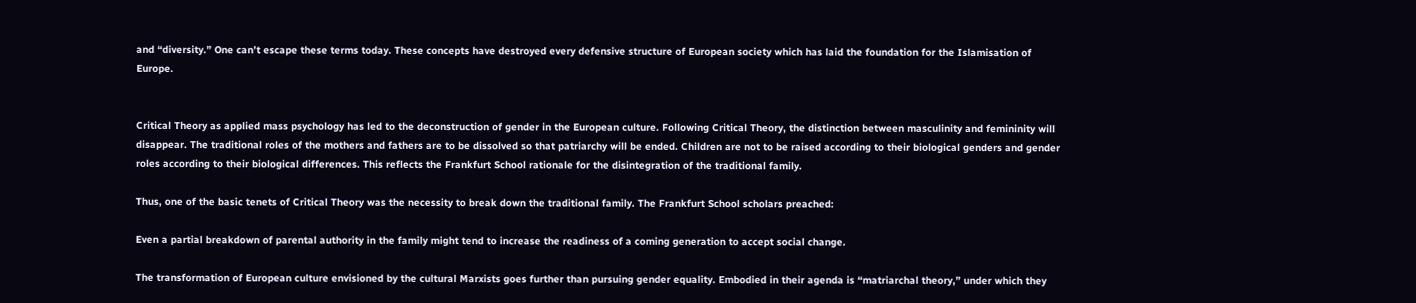and “diversity.” One can’t escape these terms today. These concepts have destroyed every defensive structure of European society which has laid the foundation for the Islamisation of Europe.


Critical Theory as applied mass psychology has led to the deconstruction of gender in the European culture. Following Critical Theory, the distinction between masculinity and femininity will disappear. The traditional roles of the mothers and fathers are to be dissolved so that patriarchy will be ended. Children are not to be raised according to their biological genders and gender roles according to their biological differences. This reflects the Frankfurt School rationale for the disintegration of the traditional family.

Thus, one of the basic tenets of Critical Theory was the necessity to break down the traditional family. The Frankfurt School scholars preached:

Even a partial breakdown of parental authority in the family might tend to increase the readiness of a coming generation to accept social change.

The transformation of European culture envisioned by the cultural Marxists goes further than pursuing gender equality. Embodied in their agenda is “matriarchal theory,” under which they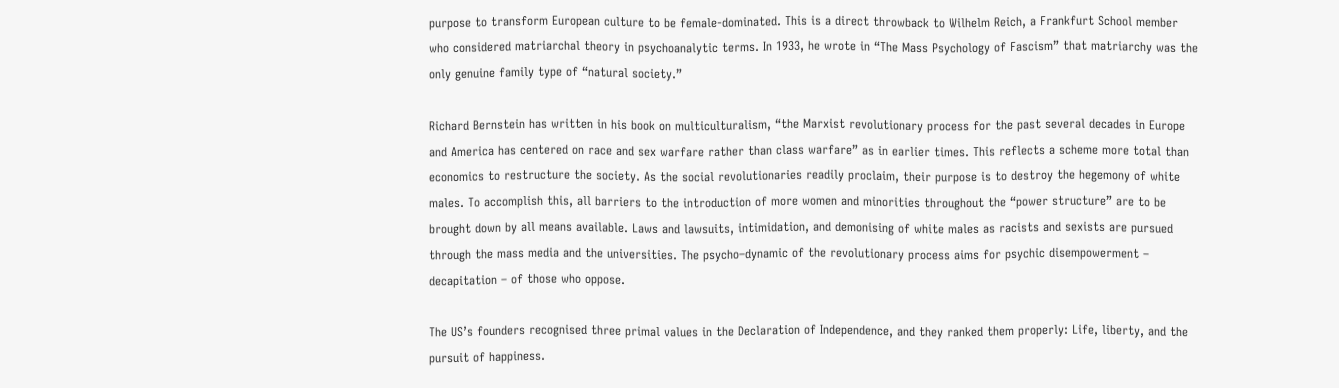purpose to transform European culture to be female-dominated. This is a direct throwback to Wilhelm Reich, a Frankfurt School member who considered matriarchal theory in psychoanalytic terms. In 1933, he wrote in “The Mass Psychology of Fascism” that matriarchy was the only genuine family type of “natural society.”

Richard Bernstein has written in his book on multiculturalism, “the Marxist revolutionary process for the past several decades in Europe and America has centered on race and sex warfare rather than class warfare” as in earlier times. This reflects a scheme more total than economics to restructure the society. As the social revolutionaries readily proclaim, their purpose is to destroy the hegemony of white males. To accomplish this, all barriers to the introduction of more women and minorities throughout the “power structure” are to be brought down by all means available. Laws and lawsuits, intimidation, and demonising of white males as racists and sexists are pursued through the mass media and the universities. The psycho–dynamic of the revolutionary process aims for psychic disempowerment – decapitation – of those who oppose.

The US’s founders recognised three primal values in the Declaration of Independence, and they ranked them properly: Life, liberty, and the pursuit of happiness.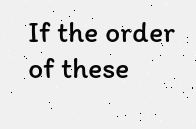If the order of these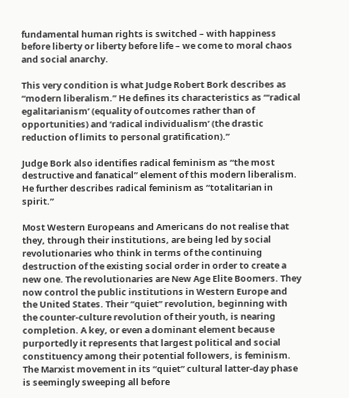fundamental human rights is switched – with happiness before liberty or liberty before life – we come to moral chaos and social anarchy.

This very condition is what Judge Robert Bork describes as “modern liberalism.” He defines its characteristics as “‘radical egalitarianism’ (equality of outcomes rather than of opportunities) and ‘radical individualism’ (the drastic reduction of limits to personal gratification).”

Judge Bork also identifies radical feminism as “the most destructive and fanatical” element of this modern liberalism. He further describes radical feminism as “totalitarian in spirit.”

Most Western Europeans and Americans do not realise that they, through their institutions, are being led by social revolutionaries who think in terms of the continuing destruction of the existing social order in order to create a new one. The revolutionaries are New Age Elite Boomers. They now control the public institutions in Western Europe and the United States. Their “quiet” revolution, beginning with the counter-culture revolution of their youth, is nearing completion. A key, or even a dominant element because purportedly it represents that largest political and social constituency among their potential followers, is feminism. The Marxist movement in its “quiet” cultural latter-day phase is seemingly sweeping all before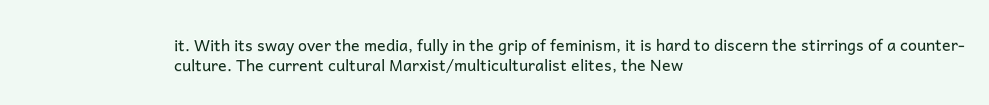it. With its sway over the media, fully in the grip of feminism, it is hard to discern the stirrings of a counter-culture. The current cultural Marxist/multiculturalist elites, the New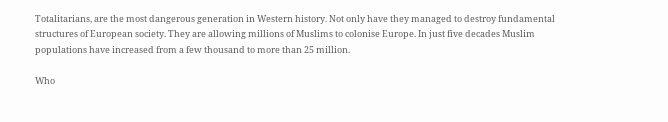Totalitarians, are the most dangerous generation in Western history. Not only have they managed to destroy fundamental structures of European society. They are allowing millions of Muslims to colonise Europe. In just five decades Muslim populations have increased from a few thousand to more than 25 million.

Who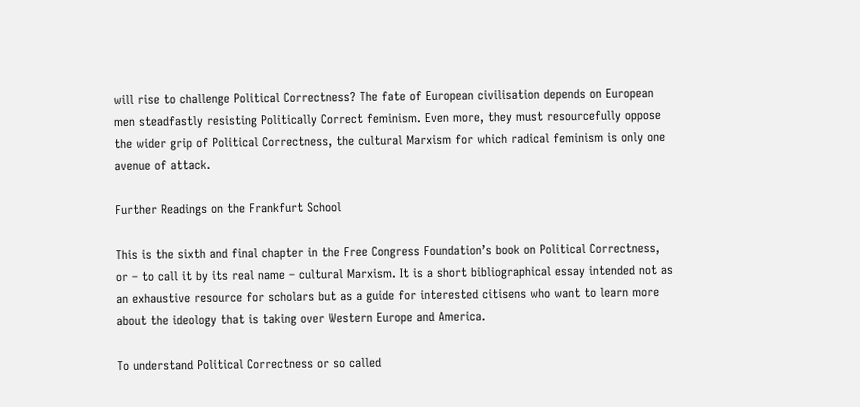will rise to challenge Political Correctness? The fate of European civilisation depends on European men steadfastly resisting Politically Correct feminism. Even more, they must resourcefully oppose the wider grip of Political Correctness, the cultural Marxism for which radical feminism is only one avenue of attack.

Further Readings on the Frankfurt School

This is the sixth and final chapter in the Free Congress Foundation’s book on Political Correctness, or – to call it by its real name – cultural Marxism. It is a short bibliographical essay intended not as an exhaustive resource for scholars but as a guide for interested citisens who want to learn more about the ideology that is taking over Western Europe and America.

To understand Political Correctness or so called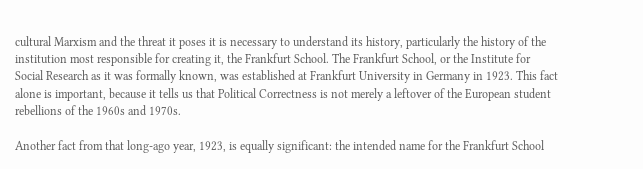cultural Marxism and the threat it poses it is necessary to understand its history, particularly the history of the institution most responsible for creating it, the Frankfurt School. The Frankfurt School, or the Institute for Social Research as it was formally known, was established at Frankfurt University in Germany in 1923. This fact alone is important, because it tells us that Political Correctness is not merely a leftover of the European student rebellions of the 1960s and 1970s.

Another fact from that long-ago year, 1923, is equally significant: the intended name for the Frankfurt School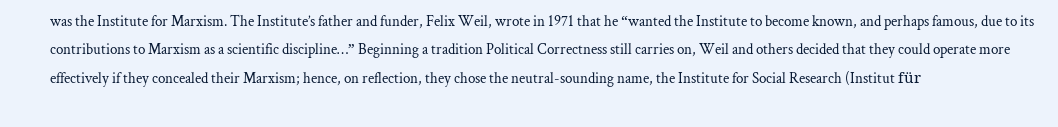was the Institute for Marxism. The Institute’s father and funder, Felix Weil, wrote in 1971 that he “wanted the Institute to become known, and perhaps famous, due to its contributions to Marxism as a scientific discipline…” Beginning a tradition Political Correctness still carries on, Weil and others decided that they could operate more effectively if they concealed their Marxism; hence, on reflection, they chose the neutral-sounding name, the Institute for Social Research (Institut für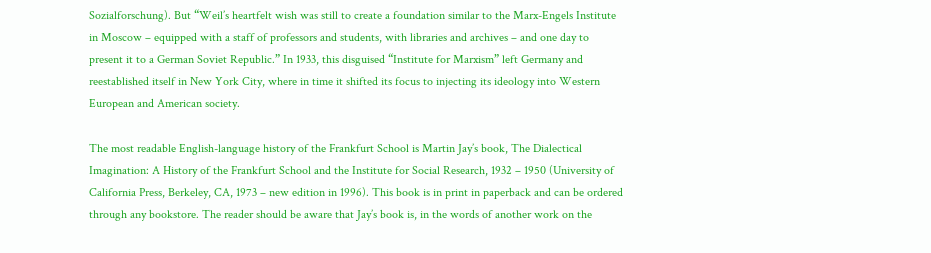Sozialforschung). But “Weil’s heartfelt wish was still to create a foundation similar to the Marx-Engels Institute in Moscow – equipped with a staff of professors and students, with libraries and archives – and one day to present it to a German Soviet Republic.” In 1933, this disguised “Institute for Marxism” left Germany and reestablished itself in New York City, where in time it shifted its focus to injecting its ideology into Western European and American society.

The most readable English-language history of the Frankfurt School is Martin Jay’s book, The Dialectical Imagination: A History of the Frankfurt School and the Institute for Social Research, 1932 – 1950 (University of California Press, Berkeley, CA, 1973 – new edition in 1996). This book is in print in paperback and can be ordered through any bookstore. The reader should be aware that Jay’s book is, in the words of another work on the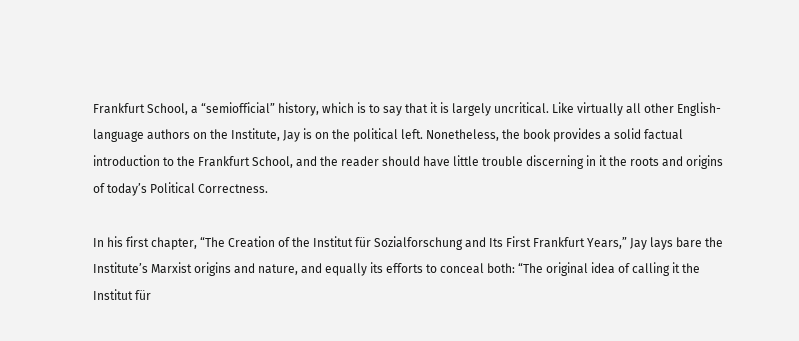Frankfurt School, a “semiofficial” history, which is to say that it is largely uncritical. Like virtually all other English-language authors on the Institute, Jay is on the political left. Nonetheless, the book provides a solid factual introduction to the Frankfurt School, and the reader should have little trouble discerning in it the roots and origins of today’s Political Correctness.

In his first chapter, “The Creation of the Institut für Sozialforschung and Its First Frankfurt Years,” Jay lays bare the Institute’s Marxist origins and nature, and equally its efforts to conceal both: “The original idea of calling it the Institut für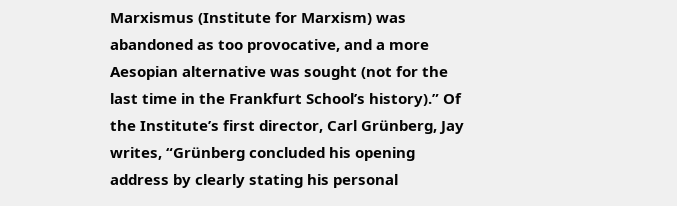Marxismus (Institute for Marxism) was abandoned as too provocative, and a more Aesopian alternative was sought (not for the last time in the Frankfurt School’s history).” Of the Institute’s first director, Carl Grünberg, Jay writes, “Grünberg concluded his opening address by clearly stating his personal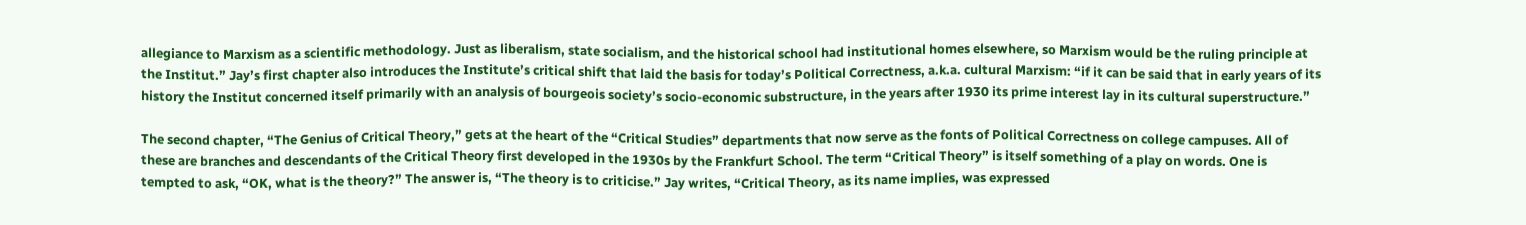allegiance to Marxism as a scientific methodology. Just as liberalism, state socialism, and the historical school had institutional homes elsewhere, so Marxism would be the ruling principle at the Institut.” Jay’s first chapter also introduces the Institute’s critical shift that laid the basis for today’s Political Correctness, a.k.a. cultural Marxism: “if it can be said that in early years of its history the Institut concerned itself primarily with an analysis of bourgeois society’s socio-economic substructure, in the years after 1930 its prime interest lay in its cultural superstructure.”

The second chapter, “The Genius of Critical Theory,” gets at the heart of the “Critical Studies” departments that now serve as the fonts of Political Correctness on college campuses. All of these are branches and descendants of the Critical Theory first developed in the 1930s by the Frankfurt School. The term “Critical Theory” is itself something of a play on words. One is tempted to ask, “OK, what is the theory?” The answer is, “The theory is to criticise.” Jay writes, “Critical Theory, as its name implies, was expressed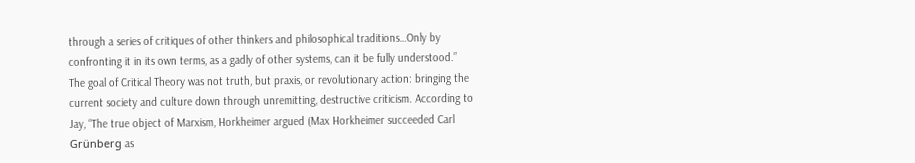through a series of critiques of other thinkers and philosophical traditions…Only by confronting it in its own terms, as a gadly of other systems, can it be fully understood.” The goal of Critical Theory was not truth, but praxis, or revolutionary action: bringing the current society and culture down through unremitting, destructive criticism. According to Jay, “The true object of Marxism, Horkheimer argued (Max Horkheimer succeeded Carl Grünberg as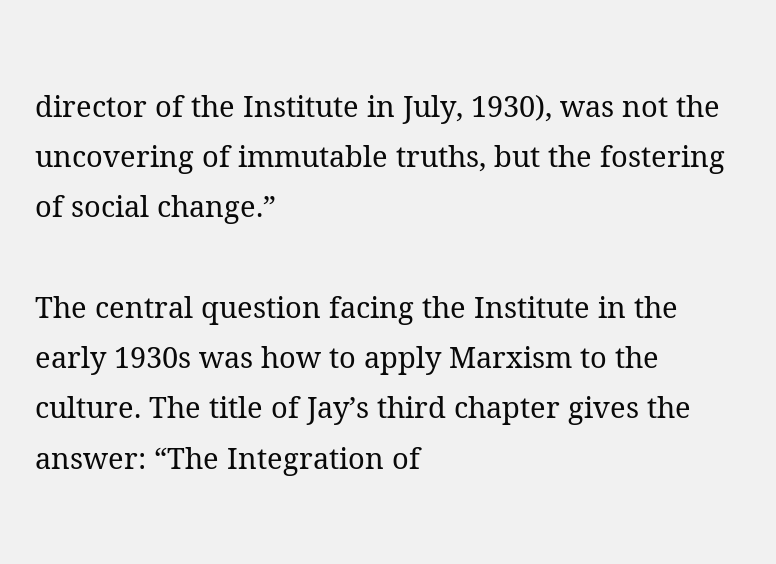director of the Institute in July, 1930), was not the uncovering of immutable truths, but the fostering of social change.”

The central question facing the Institute in the early 1930s was how to apply Marxism to the culture. The title of Jay’s third chapter gives the answer: “The Integration of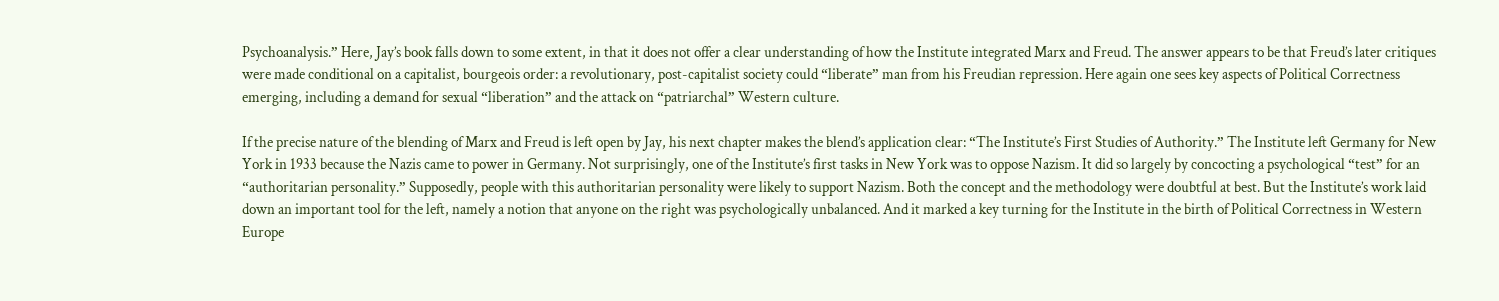Psychoanalysis.” Here, Jay’s book falls down to some extent, in that it does not offer a clear understanding of how the Institute integrated Marx and Freud. The answer appears to be that Freud’s later critiques were made conditional on a capitalist, bourgeois order: a revolutionary, post-capitalist society could “liberate” man from his Freudian repression. Here again one sees key aspects of Political Correctness emerging, including a demand for sexual “liberation” and the attack on “patriarchal” Western culture.

If the precise nature of the blending of Marx and Freud is left open by Jay, his next chapter makes the blend’s application clear: “The Institute’s First Studies of Authority.” The Institute left Germany for New York in 1933 because the Nazis came to power in Germany. Not surprisingly, one of the Institute’s first tasks in New York was to oppose Nazism. It did so largely by concocting a psychological “test” for an “authoritarian personality.” Supposedly, people with this authoritarian personality were likely to support Nazism. Both the concept and the methodology were doubtful at best. But the Institute’s work laid down an important tool for the left, namely a notion that anyone on the right was psychologically unbalanced. And it marked a key turning for the Institute in the birth of Political Correctness in Western Europe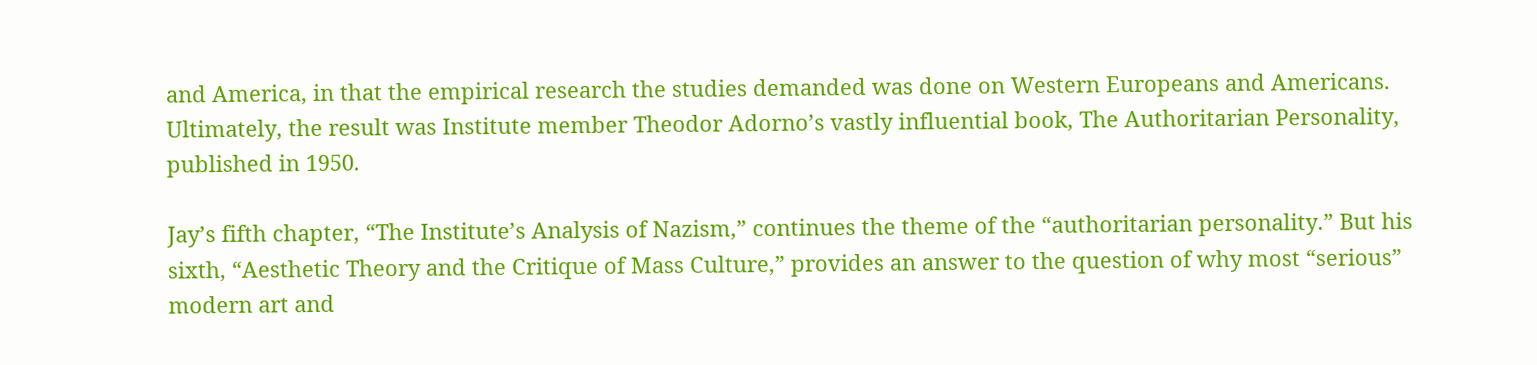and America, in that the empirical research the studies demanded was done on Western Europeans and Americans. Ultimately, the result was Institute member Theodor Adorno’s vastly influential book, The Authoritarian Personality, published in 1950.

Jay’s fifth chapter, “The Institute’s Analysis of Nazism,” continues the theme of the “authoritarian personality.” But his sixth, “Aesthetic Theory and the Critique of Mass Culture,” provides an answer to the question of why most “serious” modern art and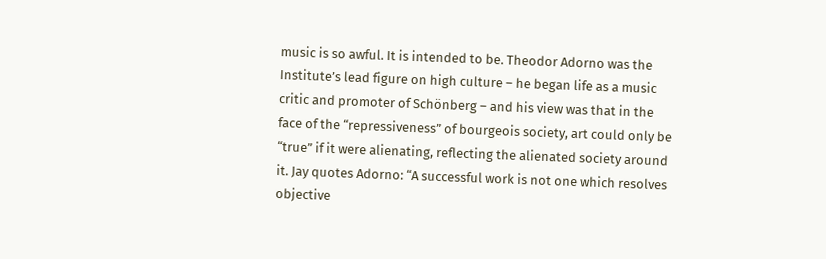music is so awful. It is intended to be. Theodor Adorno was the Institute’s lead figure on high culture – he began life as a music critic and promoter of Schönberg – and his view was that in the face of the “repressiveness” of bourgeois society, art could only be “true” if it were alienating, reflecting the alienated society around it. Jay quotes Adorno: “A successful work is not one which resolves objective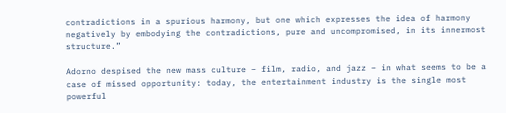contradictions in a spurious harmony, but one which expresses the idea of harmony negatively by embodying the contradictions, pure and uncompromised, in its innermost structure.”

Adorno despised the new mass culture – film, radio, and jazz – in what seems to be a case of missed opportunity: today, the entertainment industry is the single most powerful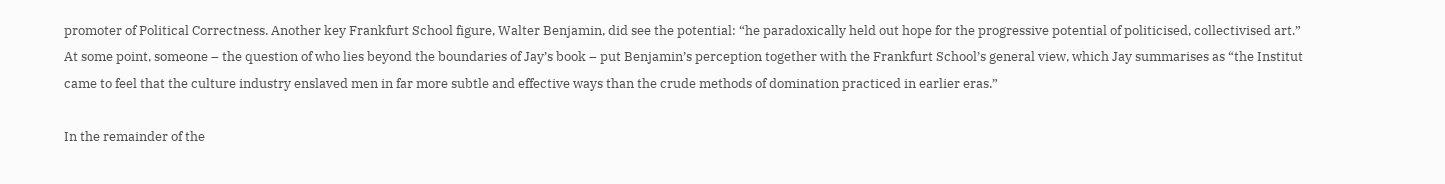promoter of Political Correctness. Another key Frankfurt School figure, Walter Benjamin, did see the potential: “he paradoxically held out hope for the progressive potential of politicised, collectivised art.” At some point, someone – the question of who lies beyond the boundaries of Jay’s book – put Benjamin’s perception together with the Frankfurt School’s general view, which Jay summarises as “the Institut came to feel that the culture industry enslaved men in far more subtle and effective ways than the crude methods of domination practiced in earlier eras.”

In the remainder of the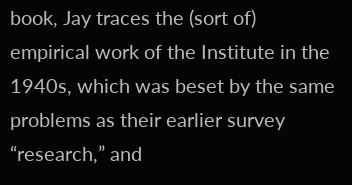book, Jay traces the (sort of) empirical work of the Institute in the 1940s, which was beset by the same problems as their earlier survey “research,” and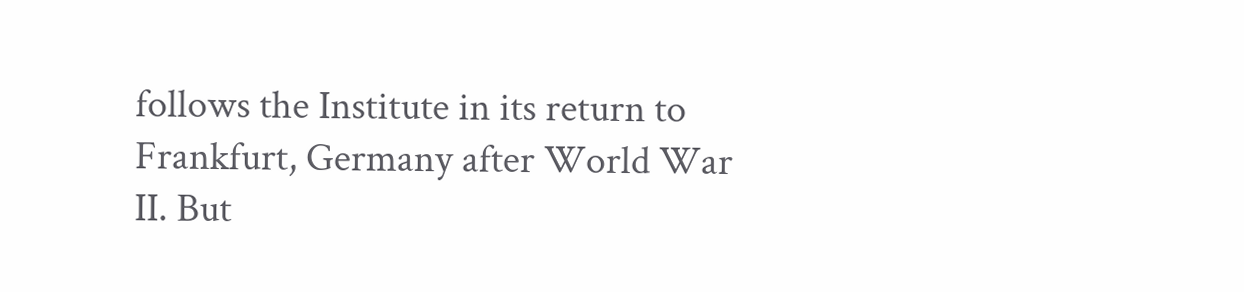follows the Institute in its return to Frankfurt, Germany after World War II. But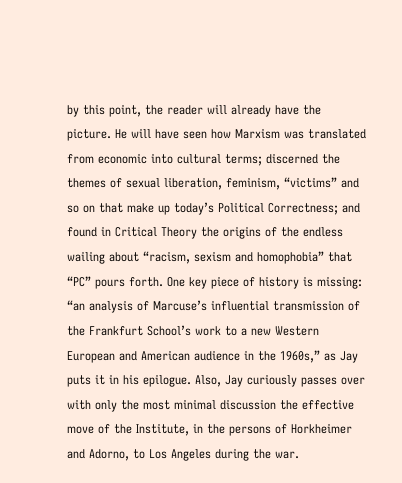by this point, the reader will already have the picture. He will have seen how Marxism was translated from economic into cultural terms; discerned the themes of sexual liberation, feminism, “victims” and so on that make up today’s Political Correctness; and found in Critical Theory the origins of the endless wailing about “racism, sexism and homophobia” that “PC” pours forth. One key piece of history is missing: “an analysis of Marcuse’s influential transmission of the Frankfurt School’s work to a new Western European and American audience in the 1960s,” as Jay puts it in his epilogue. Also, Jay curiously passes over with only the most minimal discussion the effective move of the Institute, in the persons of Horkheimer and Adorno, to Los Angeles during the war.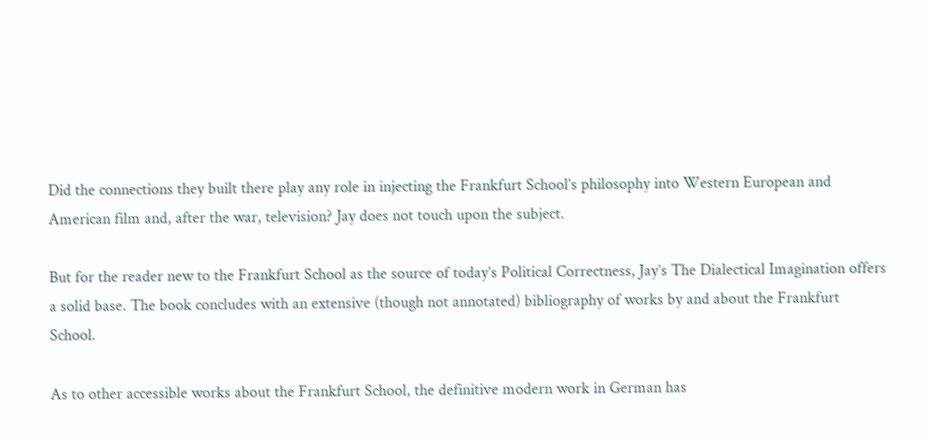Did the connections they built there play any role in injecting the Frankfurt School’s philosophy into Western European and American film and, after the war, television? Jay does not touch upon the subject.

But for the reader new to the Frankfurt School as the source of today’s Political Correctness, Jay’s The Dialectical Imagination offers a solid base. The book concludes with an extensive (though not annotated) bibliography of works by and about the Frankfurt School.

As to other accessible works about the Frankfurt School, the definitive modern work in German has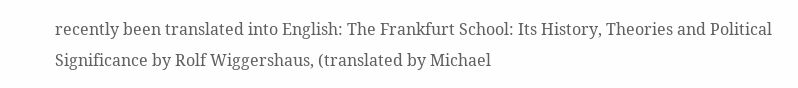recently been translated into English: The Frankfurt School: Its History, Theories and Political Significance by Rolf Wiggershaus, (translated by Michael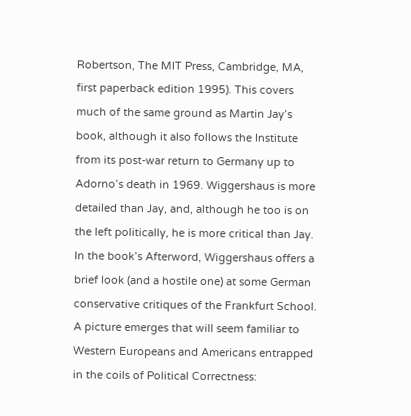Robertson, The MIT Press, Cambridge, MA, first paperback edition 1995). This covers much of the same ground as Martin Jay’s book, although it also follows the Institute from its post-war return to Germany up to Adorno’s death in 1969. Wiggershaus is more detailed than Jay, and, although he too is on the left politically, he is more critical than Jay. In the book’s Afterword, Wiggershaus offers a brief look (and a hostile one) at some German conservative critiques of the Frankfurt School. A picture emerges that will seem familiar to Western Europeans and Americans entrapped in the coils of Political Correctness: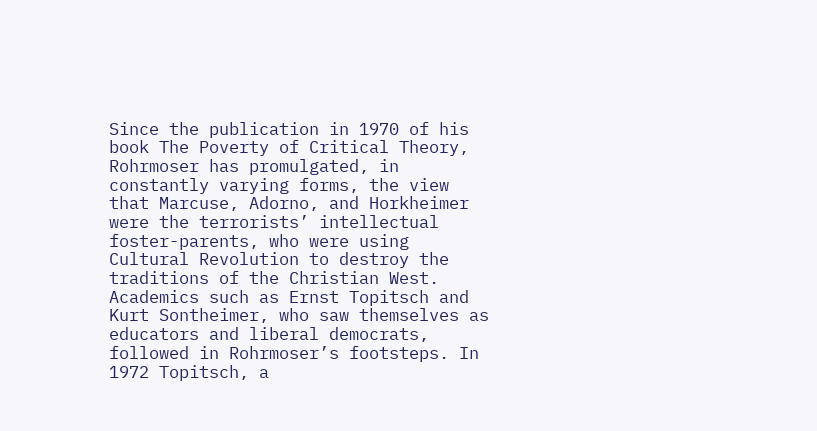Since the publication in 1970 of his book The Poverty of Critical Theory, Rohrmoser has promulgated, in constantly varying forms, the view that Marcuse, Adorno, and Horkheimer were the terrorists’ intellectual foster-parents, who were using Cultural Revolution to destroy the traditions of the Christian West. Academics such as Ernst Topitsch and Kurt Sontheimer, who saw themselves as educators and liberal democrats, followed in Rohrmoser’s footsteps. In 1972 Topitsch, a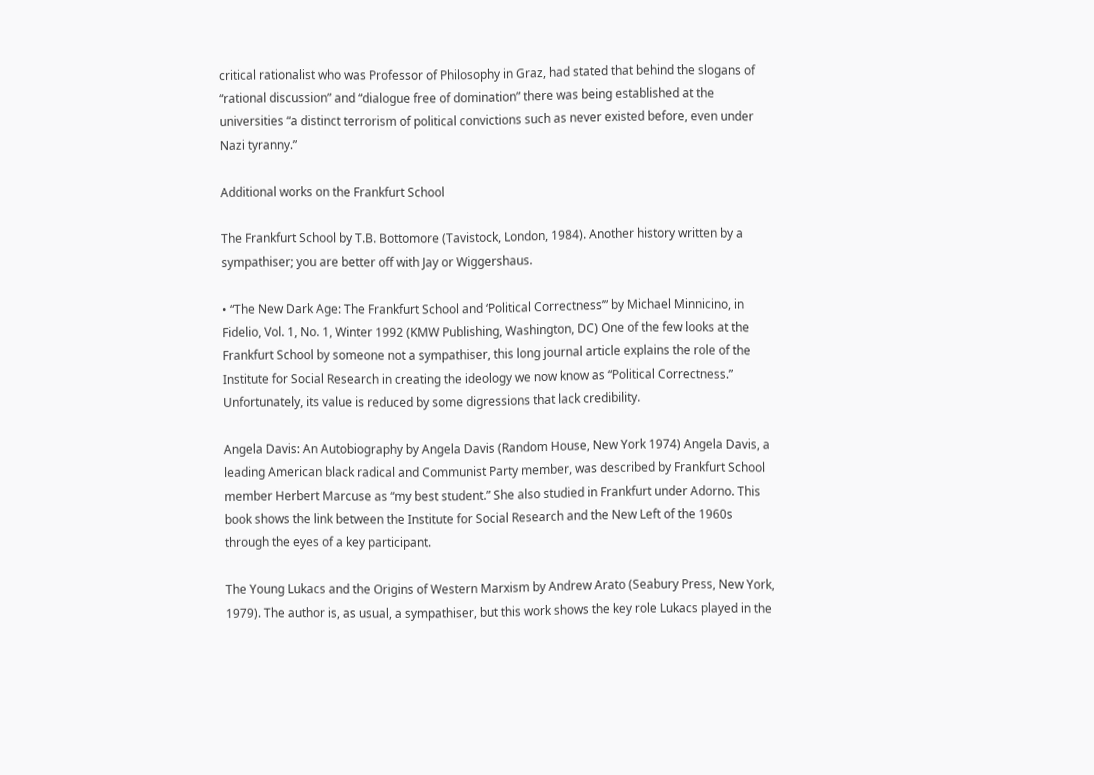critical rationalist who was Professor of Philosophy in Graz, had stated that behind the slogans of “rational discussion” and “dialogue free of domination” there was being established at the universities “a distinct terrorism of political convictions such as never existed before, even under Nazi tyranny.”

Additional works on the Frankfurt School

The Frankfurt School by T.B. Bottomore (Tavistock, London, 1984). Another history written by a sympathiser; you are better off with Jay or Wiggershaus.

• “The New Dark Age: The Frankfurt School and ‘Political Correctness’” by Michael Minnicino, in Fidelio, Vol. 1, No. 1, Winter 1992 (KMW Publishing, Washington, DC) One of the few looks at the Frankfurt School by someone not a sympathiser, this long journal article explains the role of the Institute for Social Research in creating the ideology we now know as “Political Correctness.” Unfortunately, its value is reduced by some digressions that lack credibility.

Angela Davis: An Autobiography by Angela Davis (Random House, New York 1974) Angela Davis, a leading American black radical and Communist Party member, was described by Frankfurt School member Herbert Marcuse as “my best student.” She also studied in Frankfurt under Adorno. This book shows the link between the Institute for Social Research and the New Left of the 1960s through the eyes of a key participant.

The Young Lukacs and the Origins of Western Marxism by Andrew Arato (Seabury Press, New York, 1979). The author is, as usual, a sympathiser, but this work shows the key role Lukacs played in the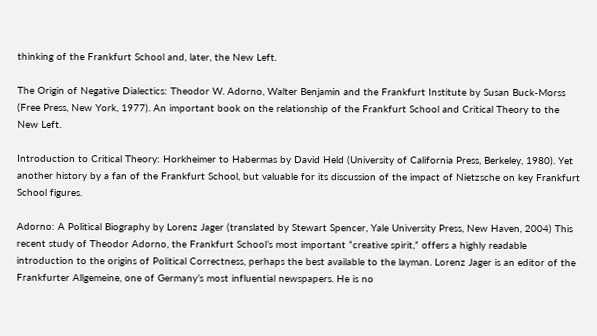thinking of the Frankfurt School and, later, the New Left.

The Origin of Negative Dialectics: Theodor W. Adorno, Walter Benjamin and the Frankfurt Institute by Susan Buck-Morss (Free Press, New York, 1977). An important book on the relationship of the Frankfurt School and Critical Theory to the New Left.

Introduction to Critical Theory: Horkheimer to Habermas by David Held (University of California Press, Berkeley, 1980). Yet another history by a fan of the Frankfurt School, but valuable for its discussion of the impact of Nietzsche on key Frankfurt School figures.

Adorno: A Political Biography by Lorenz Jager (translated by Stewart Spencer, Yale University Press, New Haven, 2004) This recent study of Theodor Adorno, the Frankfurt School’s most important “creative spirit,” offers a highly readable introduction to the origins of Political Correctness, perhaps the best available to the layman. Lorenz Jager is an editor of the Frankfurter Allgemeine, one of Germany’s most influential newspapers. He is no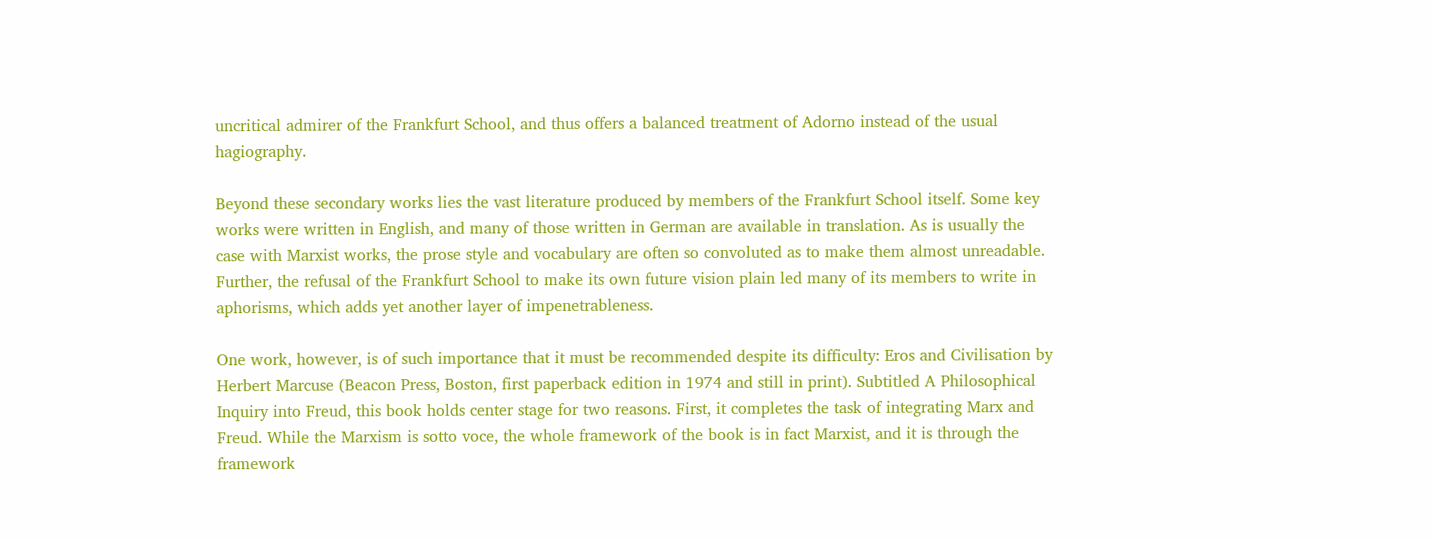uncritical admirer of the Frankfurt School, and thus offers a balanced treatment of Adorno instead of the usual hagiography.

Beyond these secondary works lies the vast literature produced by members of the Frankfurt School itself. Some key works were written in English, and many of those written in German are available in translation. As is usually the case with Marxist works, the prose style and vocabulary are often so convoluted as to make them almost unreadable. Further, the refusal of the Frankfurt School to make its own future vision plain led many of its members to write in aphorisms, which adds yet another layer of impenetrableness.

One work, however, is of such importance that it must be recommended despite its difficulty: Eros and Civilisation by Herbert Marcuse (Beacon Press, Boston, first paperback edition in 1974 and still in print). Subtitled A Philosophical Inquiry into Freud, this book holds center stage for two reasons. First, it completes the task of integrating Marx and Freud. While the Marxism is sotto voce, the whole framework of the book is in fact Marxist, and it is through the framework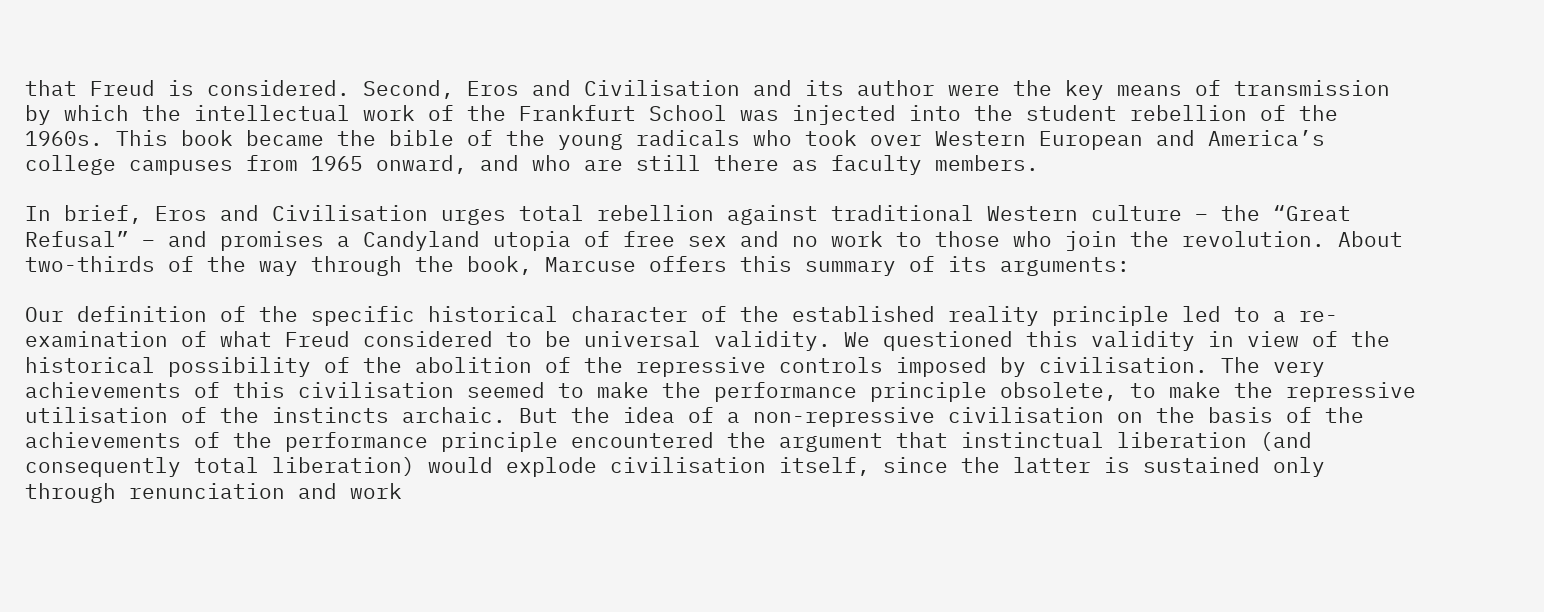that Freud is considered. Second, Eros and Civilisation and its author were the key means of transmission by which the intellectual work of the Frankfurt School was injected into the student rebellion of the 1960s. This book became the bible of the young radicals who took over Western European and America’s college campuses from 1965 onward, and who are still there as faculty members.

In brief, Eros and Civilisation urges total rebellion against traditional Western culture – the “Great Refusal” – and promises a Candyland utopia of free sex and no work to those who join the revolution. About two-thirds of the way through the book, Marcuse offers this summary of its arguments:

Our definition of the specific historical character of the established reality principle led to a re-examination of what Freud considered to be universal validity. We questioned this validity in view of the historical possibility of the abolition of the repressive controls imposed by civilisation. The very achievements of this civilisation seemed to make the performance principle obsolete, to make the repressive utilisation of the instincts archaic. But the idea of a non-repressive civilisation on the basis of the achievements of the performance principle encountered the argument that instinctual liberation (and consequently total liberation) would explode civilisation itself, since the latter is sustained only through renunciation and work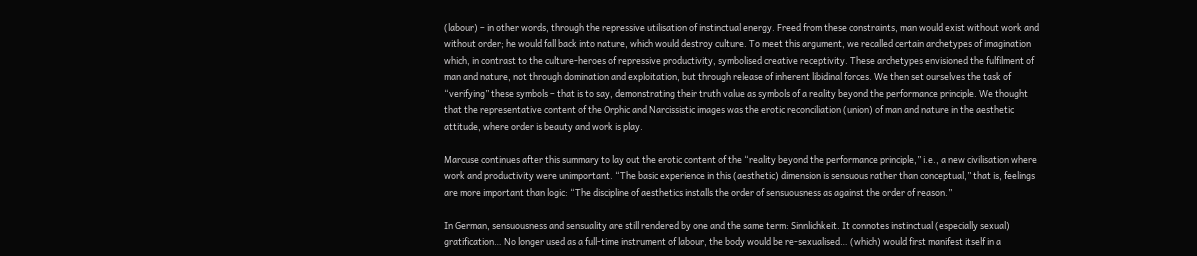(labour) – in other words, through the repressive utilisation of instinctual energy. Freed from these constraints, man would exist without work and without order; he would fall back into nature, which would destroy culture. To meet this argument, we recalled certain archetypes of imagination which, in contrast to the culture-heroes of repressive productivity, symbolised creative receptivity. These archetypes envisioned the fulfilment of man and nature, not through domination and exploitation, but through release of inherent libidinal forces. We then set ourselves the task of “verifying” these symbols – that is to say, demonstrating their truth value as symbols of a reality beyond the performance principle. We thought that the representative content of the Orphic and Narcissistic images was the erotic reconciliation (union) of man and nature in the aesthetic attitude, where order is beauty and work is play.

Marcuse continues after this summary to lay out the erotic content of the “reality beyond the performance principle,” i.e., a new civilisation where work and productivity were unimportant. “The basic experience in this (aesthetic) dimension is sensuous rather than conceptual,” that is, feelings are more important than logic: “The discipline of aesthetics installs the order of sensuousness as against the order of reason.”

In German, sensuousness and sensuality are still rendered by one and the same term: Sinnlichkeit. It connotes instinctual (especially sexual) gratification… No longer used as a full-time instrument of labour, the body would be re-sexualised… (which) would first manifest itself in a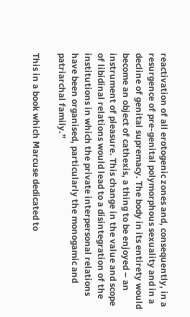reactivation of all erotogenic zones and, consequently, in a resurgence of pre-genital polymorphous sexuality and in a decline of genital supremacy. The body in its entirety would become an object of cathexis, a thing to be enjoyed – an instrument of pleasure. This change in the value and scope of libidinal relations would lead to a disintegration of the institutions in which the private interpersonal relations have been organised, particularly the monogamic and patriarchal family.”

This in a book which Marcuse dedicated to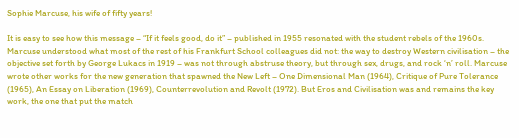Sophie Marcuse, his wife of fifty years!

It is easy to see how this message – “If it feels good, do it” – published in 1955 resonated with the student rebels of the 1960s. Marcuse understood what most of the rest of his Frankfurt School colleagues did not: the way to destroy Western civilisation – the objective set forth by George Lukacs in 1919 – was not through abstruse theory, but through sex, drugs, and rock ‘n’ roll. Marcuse wrote other works for the new generation that spawned the New Left – One Dimensional Man (1964), Critique of Pure Tolerance (1965), An Essay on Liberation (1969), Counterrevolution and Revolt (1972). But Eros and Civilisation was and remains the key work, the one that put the match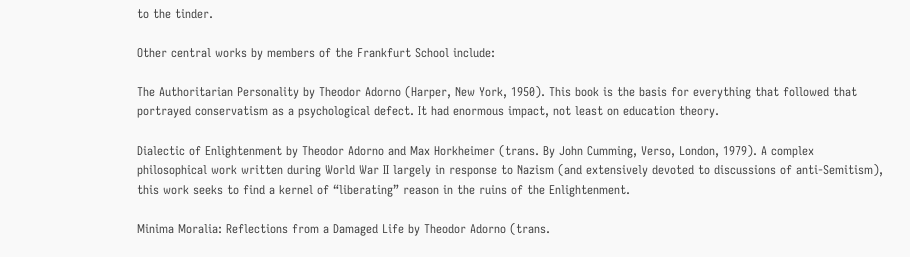to the tinder.

Other central works by members of the Frankfurt School include:

The Authoritarian Personality by Theodor Adorno (Harper, New York, 1950). This book is the basis for everything that followed that portrayed conservatism as a psychological defect. It had enormous impact, not least on education theory.

Dialectic of Enlightenment by Theodor Adorno and Max Horkheimer (trans. By John Cumming, Verso, London, 1979). A complex philosophical work written during World War II largely in response to Nazism (and extensively devoted to discussions of anti-Semitism), this work seeks to find a kernel of “liberating” reason in the ruins of the Enlightenment.

Minima Moralia: Reflections from a Damaged Life by Theodor Adorno (trans.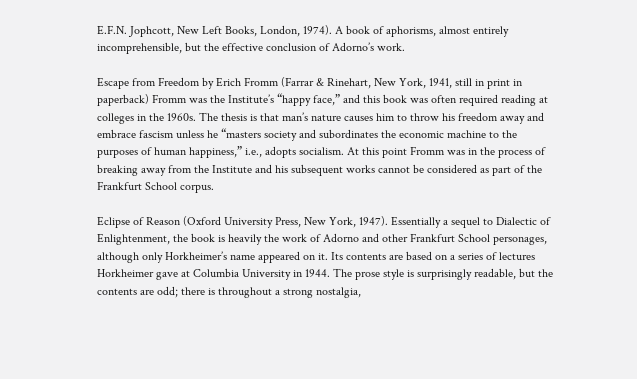E.F.N. Jophcott, New Left Books, London, 1974). A book of aphorisms, almost entirely incomprehensible, but the effective conclusion of Adorno’s work.

Escape from Freedom by Erich Fromm (Farrar & Rinehart, New York, 1941, still in print in paperback) Fromm was the Institute’s “happy face,” and this book was often required reading at colleges in the 1960s. The thesis is that man’s nature causes him to throw his freedom away and embrace fascism unless he “masters society and subordinates the economic machine to the purposes of human happiness,” i.e., adopts socialism. At this point Fromm was in the process of breaking away from the Institute and his subsequent works cannot be considered as part of the Frankfurt School corpus.

Eclipse of Reason (Oxford University Press, New York, 1947). Essentially a sequel to Dialectic of Enlightenment, the book is heavily the work of Adorno and other Frankfurt School personages, although only Horkheimer’s name appeared on it. Its contents are based on a series of lectures Horkheimer gave at Columbia University in 1944. The prose style is surprisingly readable, but the contents are odd; there is throughout a strong nostalgia,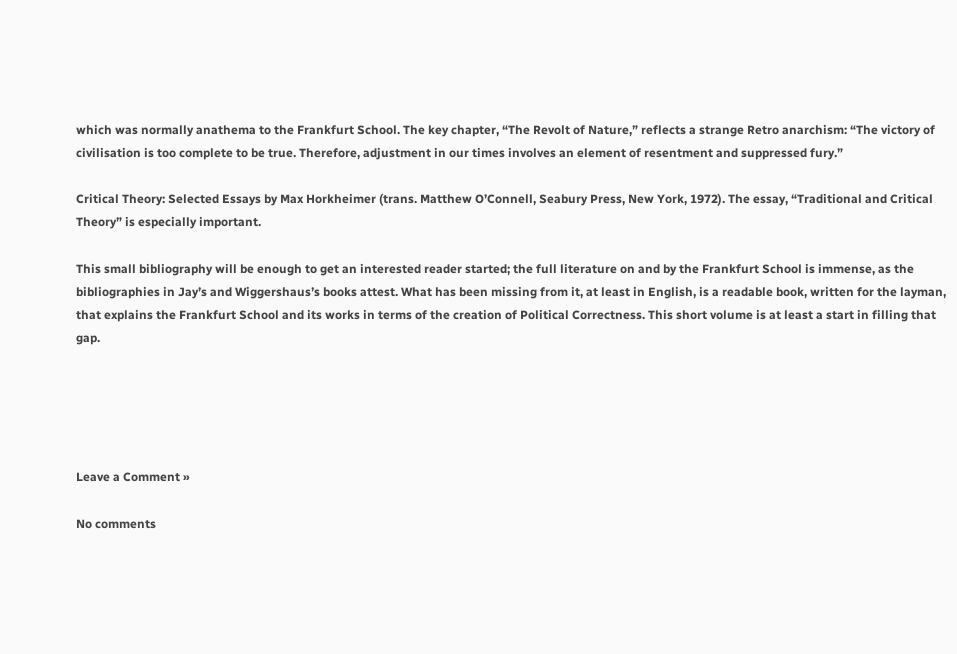which was normally anathema to the Frankfurt School. The key chapter, “The Revolt of Nature,” reflects a strange Retro anarchism: “The victory of civilisation is too complete to be true. Therefore, adjustment in our times involves an element of resentment and suppressed fury.”

Critical Theory: Selected Essays by Max Horkheimer (trans. Matthew O’Connell, Seabury Press, New York, 1972). The essay, “Traditional and Critical Theory” is especially important.

This small bibliography will be enough to get an interested reader started; the full literature on and by the Frankfurt School is immense, as the bibliographies in Jay’s and Wiggershaus’s books attest. What has been missing from it, at least in English, is a readable book, written for the layman, that explains the Frankfurt School and its works in terms of the creation of Political Correctness. This short volume is at least a start in filling that gap.





Leave a Comment »

No comments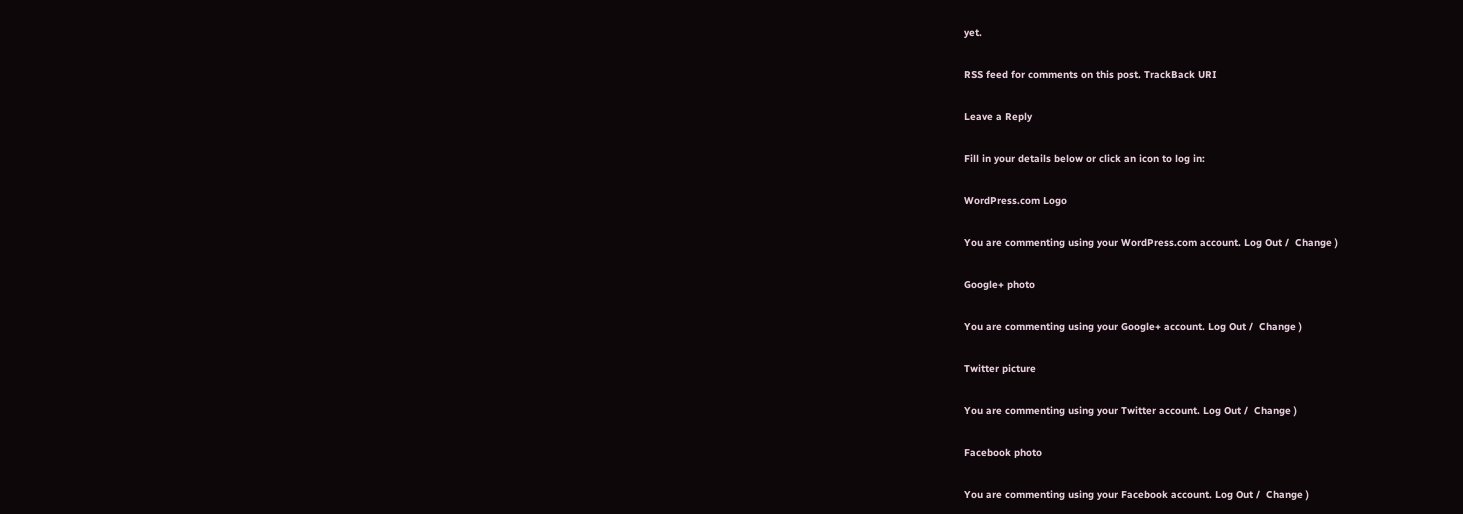yet.

RSS feed for comments on this post. TrackBack URI

Leave a Reply

Fill in your details below or click an icon to log in:

WordPress.com Logo

You are commenting using your WordPress.com account. Log Out /  Change )

Google+ photo

You are commenting using your Google+ account. Log Out /  Change )

Twitter picture

You are commenting using your Twitter account. Log Out /  Change )

Facebook photo

You are commenting using your Facebook account. Log Out /  Change )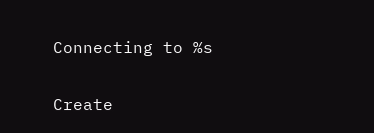Connecting to %s

Create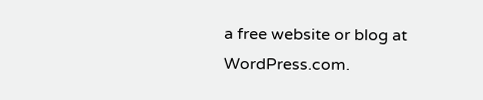a free website or blog at WordPress.com.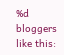%d bloggers like this: